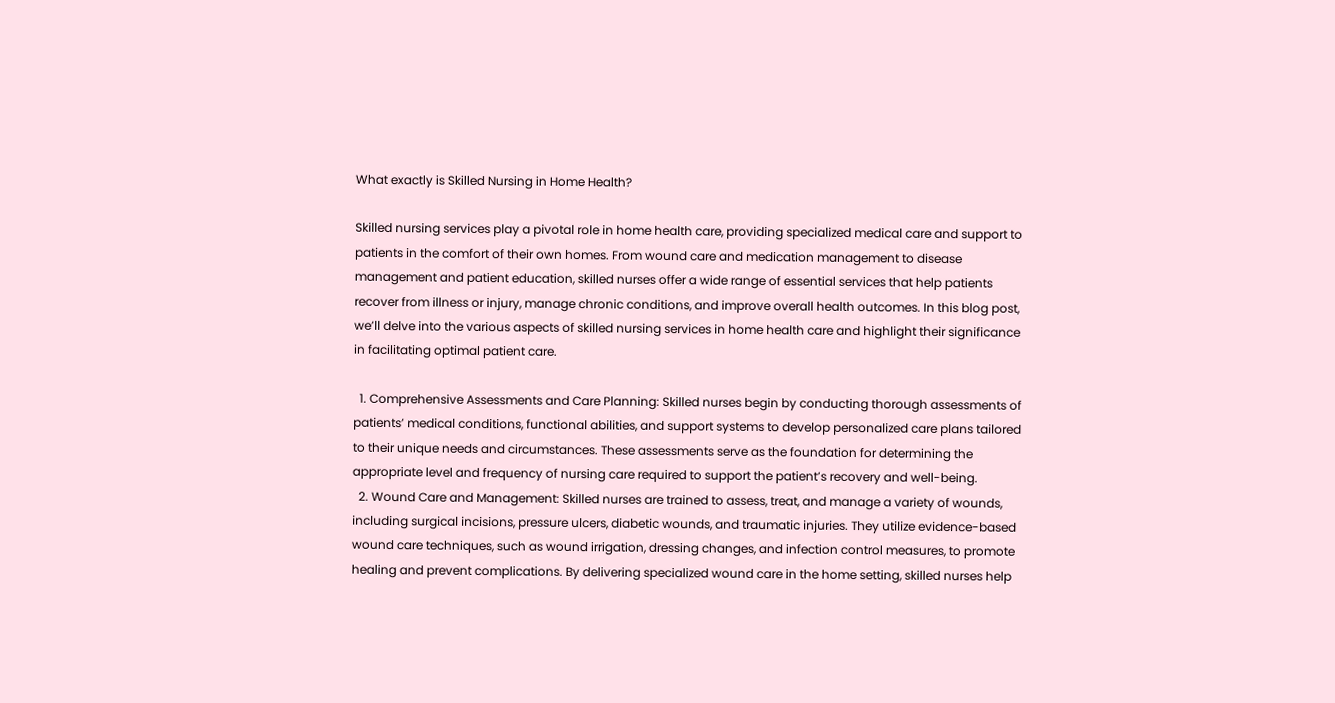What exactly is Skilled Nursing in Home Health?

Skilled nursing services play a pivotal role in home health care, providing specialized medical care and support to patients in the comfort of their own homes. From wound care and medication management to disease management and patient education, skilled nurses offer a wide range of essential services that help patients recover from illness or injury, manage chronic conditions, and improve overall health outcomes. In this blog post, we’ll delve into the various aspects of skilled nursing services in home health care and highlight their significance in facilitating optimal patient care.

  1. Comprehensive Assessments and Care Planning: Skilled nurses begin by conducting thorough assessments of patients’ medical conditions, functional abilities, and support systems to develop personalized care plans tailored to their unique needs and circumstances. These assessments serve as the foundation for determining the appropriate level and frequency of nursing care required to support the patient’s recovery and well-being.
  2. Wound Care and Management: Skilled nurses are trained to assess, treat, and manage a variety of wounds, including surgical incisions, pressure ulcers, diabetic wounds, and traumatic injuries. They utilize evidence-based wound care techniques, such as wound irrigation, dressing changes, and infection control measures, to promote healing and prevent complications. By delivering specialized wound care in the home setting, skilled nurses help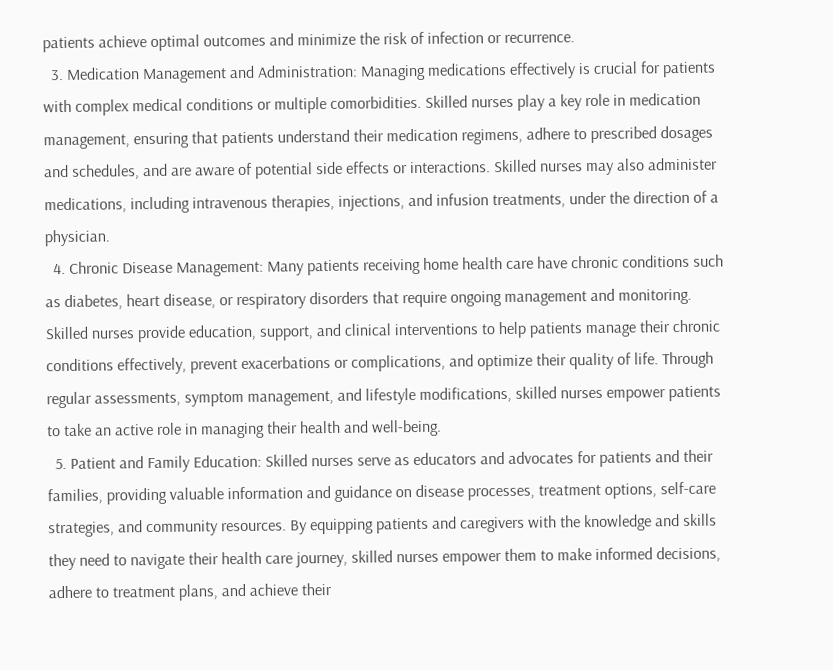patients achieve optimal outcomes and minimize the risk of infection or recurrence.
  3. Medication Management and Administration: Managing medications effectively is crucial for patients with complex medical conditions or multiple comorbidities. Skilled nurses play a key role in medication management, ensuring that patients understand their medication regimens, adhere to prescribed dosages and schedules, and are aware of potential side effects or interactions. Skilled nurses may also administer medications, including intravenous therapies, injections, and infusion treatments, under the direction of a physician.
  4. Chronic Disease Management: Many patients receiving home health care have chronic conditions such as diabetes, heart disease, or respiratory disorders that require ongoing management and monitoring. Skilled nurses provide education, support, and clinical interventions to help patients manage their chronic conditions effectively, prevent exacerbations or complications, and optimize their quality of life. Through regular assessments, symptom management, and lifestyle modifications, skilled nurses empower patients to take an active role in managing their health and well-being.
  5. Patient and Family Education: Skilled nurses serve as educators and advocates for patients and their families, providing valuable information and guidance on disease processes, treatment options, self-care strategies, and community resources. By equipping patients and caregivers with the knowledge and skills they need to navigate their health care journey, skilled nurses empower them to make informed decisions, adhere to treatment plans, and achieve their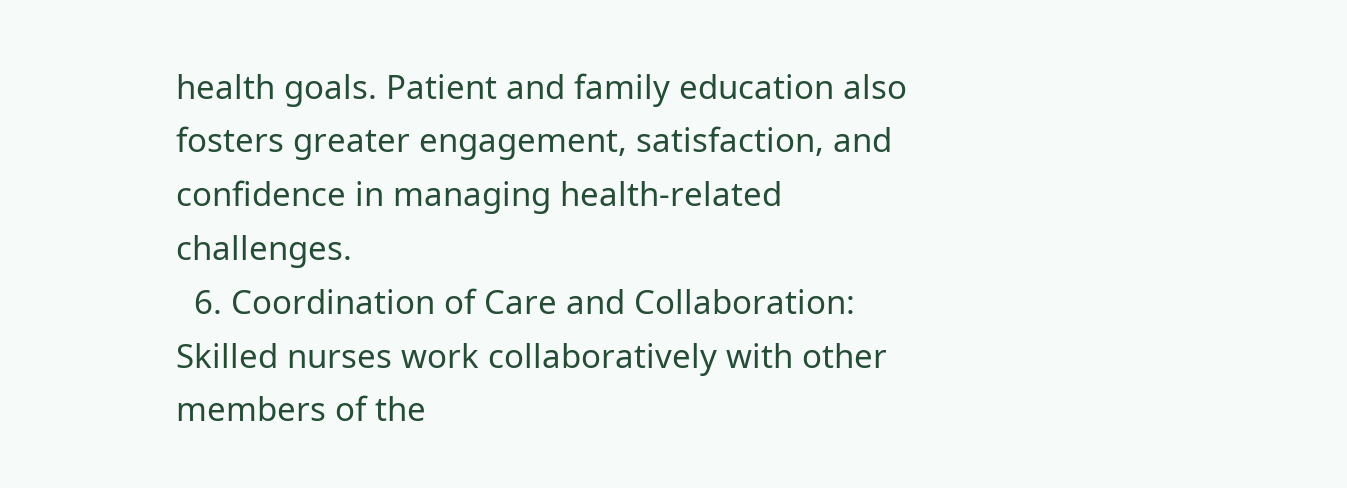health goals. Patient and family education also fosters greater engagement, satisfaction, and confidence in managing health-related challenges.
  6. Coordination of Care and Collaboration: Skilled nurses work collaboratively with other members of the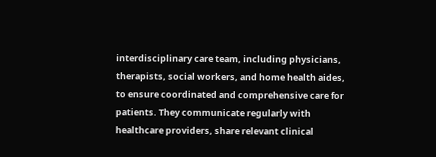interdisciplinary care team, including physicians, therapists, social workers, and home health aides, to ensure coordinated and comprehensive care for patients. They communicate regularly with healthcare providers, share relevant clinical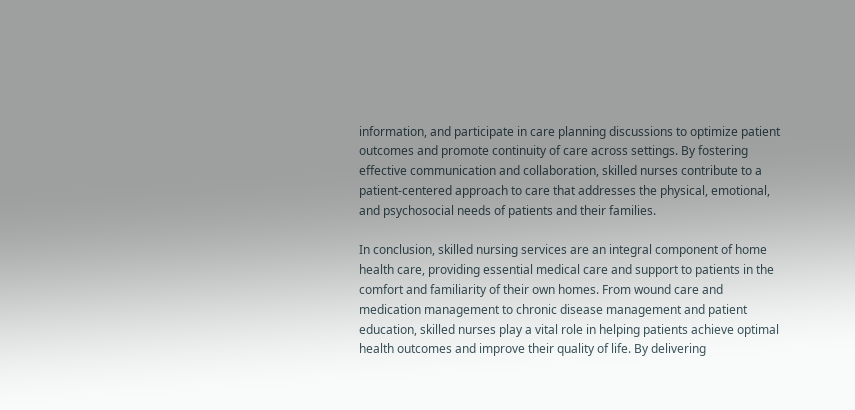information, and participate in care planning discussions to optimize patient outcomes and promote continuity of care across settings. By fostering effective communication and collaboration, skilled nurses contribute to a patient-centered approach to care that addresses the physical, emotional, and psychosocial needs of patients and their families.

In conclusion, skilled nursing services are an integral component of home health care, providing essential medical care and support to patients in the comfort and familiarity of their own homes. From wound care and medication management to chronic disease management and patient education, skilled nurses play a vital role in helping patients achieve optimal health outcomes and improve their quality of life. By delivering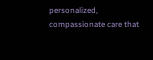personalized, compassionate care that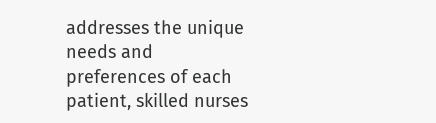addresses the unique needs and preferences of each patient, skilled nurses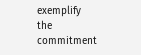exemplify the commitment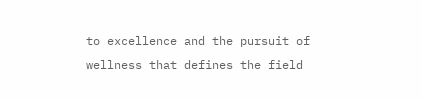to excellence and the pursuit of wellness that defines the field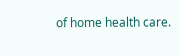of home health care.